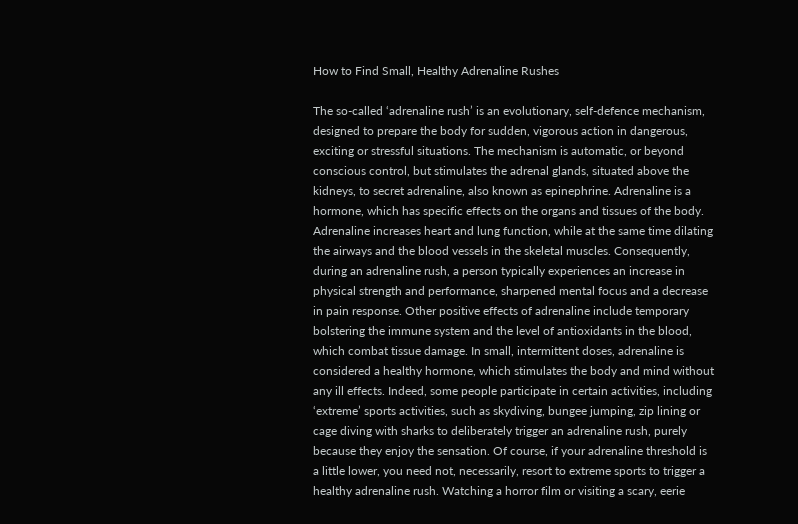How to Find Small, Healthy Adrenaline Rushes

The so-called ‘adrenaline rush’ is an evolutionary, self-defence mechanism, designed to prepare the body for sudden, vigorous action in dangerous, exciting or stressful situations. The mechanism is automatic, or beyond conscious control, but stimulates the adrenal glands, situated above the kidneys, to secret adrenaline, also known as epinephrine. Adrenaline is a hormone, which has specific effects on the organs and tissues of the body. Adrenaline increases heart and lung function, while at the same time dilating the airways and the blood vessels in the skeletal muscles. Consequently, during an adrenaline rush, a person typically experiences an increase in physical strength and performance, sharpened mental focus and a decrease in pain response. Other positive effects of adrenaline include temporary bolstering the immune system and the level of antioxidants in the blood, which combat tissue damage. In small, intermittent doses, adrenaline is considered a healthy hormone, which stimulates the body and mind without any ill effects. Indeed, some people participate in certain activities, including ‘extreme’ sports activities, such as skydiving, bungee jumping, zip lining or cage diving with sharks to deliberately trigger an adrenaline rush, purely because they enjoy the sensation. Of course, if your adrenaline threshold is a little lower, you need not, necessarily, resort to extreme sports to trigger a healthy adrenaline rush. Watching a horror film or visiting a scary, eerie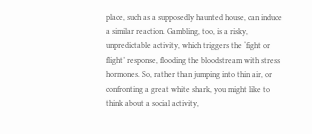place, such as a supposedly haunted house, can induce a similar reaction. Gambling, too, is a risky, unpredictable activity, which triggers the ‘fight or flight’ response, flooding the bloodstream with stress hormones. So, rather than jumping into thin air, or confronting a great white shark, you might like to think about a social activity,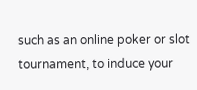such as an online poker or slot tournament, to induce your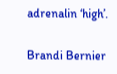adrenalin ‘high’.

Brandi Bernier